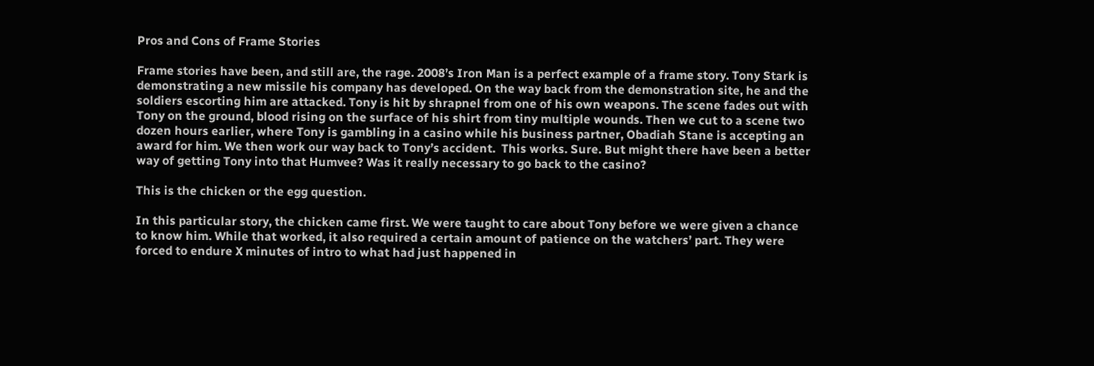Pros and Cons of Frame Stories

Frame stories have been, and still are, the rage. 2008’s Iron Man is a perfect example of a frame story. Tony Stark is demonstrating a new missile his company has developed. On the way back from the demonstration site, he and the soldiers escorting him are attacked. Tony is hit by shrapnel from one of his own weapons. The scene fades out with Tony on the ground, blood rising on the surface of his shirt from tiny multiple wounds. Then we cut to a scene two dozen hours earlier, where Tony is gambling in a casino while his business partner, Obadiah Stane is accepting an award for him. We then work our way back to Tony’s accident.  This works. Sure. But might there have been a better way of getting Tony into that Humvee? Was it really necessary to go back to the casino?

This is the chicken or the egg question.

In this particular story, the chicken came first. We were taught to care about Tony before we were given a chance to know him. While that worked, it also required a certain amount of patience on the watchers’ part. They were forced to endure X minutes of intro to what had just happened in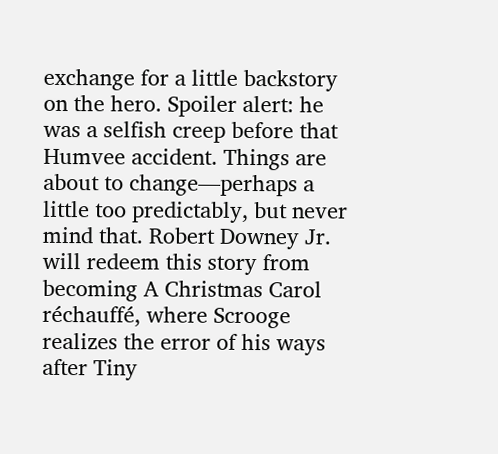exchange for a little backstory on the hero. Spoiler alert: he was a selfish creep before that Humvee accident. Things are about to change—perhaps a little too predictably, but never mind that. Robert Downey Jr. will redeem this story from becoming A Christmas Carol réchauffé, where Scrooge realizes the error of his ways after Tiny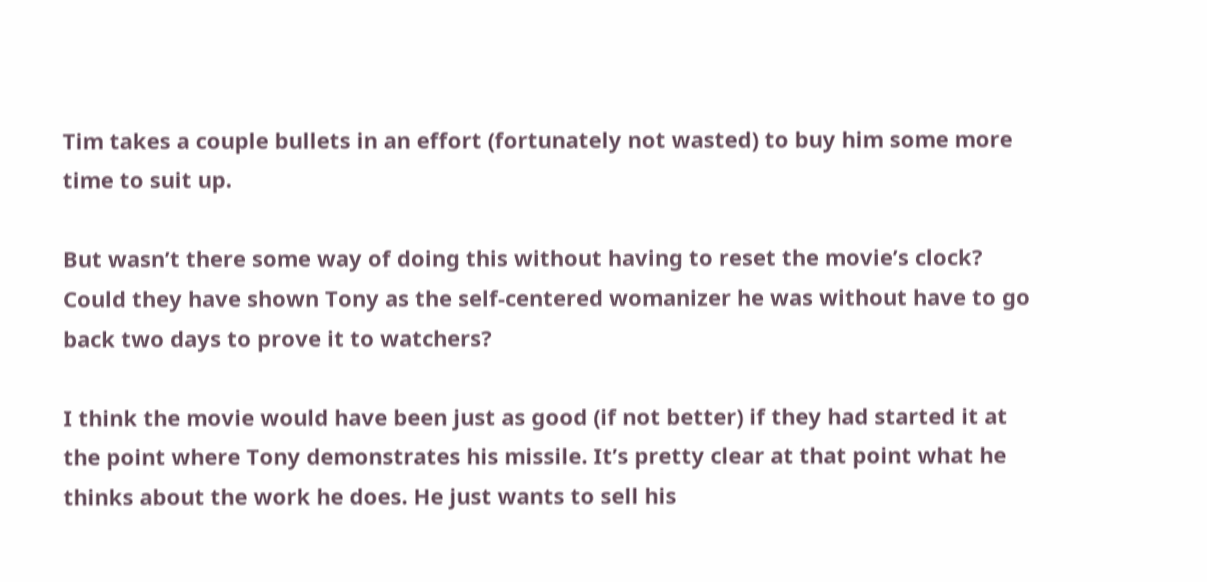Tim takes a couple bullets in an effort (fortunately not wasted) to buy him some more time to suit up.

But wasn’t there some way of doing this without having to reset the movie’s clock? Could they have shown Tony as the self-centered womanizer he was without have to go back two days to prove it to watchers?

I think the movie would have been just as good (if not better) if they had started it at the point where Tony demonstrates his missile. It’s pretty clear at that point what he thinks about the work he does. He just wants to sell his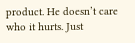product. He doesn’t care who it hurts. Just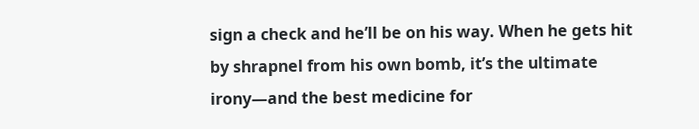sign a check and he’ll be on his way. When he gets hit by shrapnel from his own bomb, it’s the ultimate irony—and the best medicine for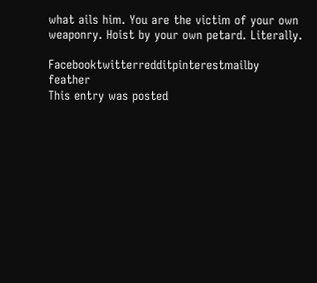what ails him. You are the victim of your own weaponry. Hoist by your own petard. Literally.

Facebooktwitterredditpinterestmailby feather
This entry was posted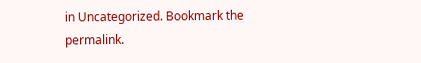in Uncategorized. Bookmark the permalink.